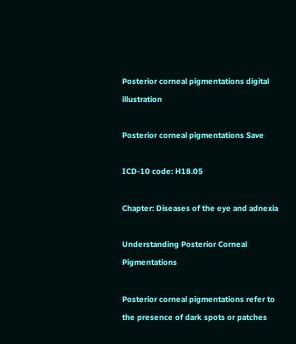Posterior corneal pigmentations digital illustration

Posterior corneal pigmentations Save

ICD-10 code: H18.05

Chapter: Diseases of the eye and adnexia

Understanding Posterior Corneal Pigmentations

Posterior corneal pigmentations refer to the presence of dark spots or patches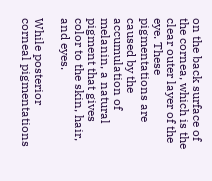on the back surface of the cornea, which is the clear outer layer of the eye. These pigmentations are caused by the accumulation of melanin, a natural pigment that gives color to the skin, hair, and eyes.

While posterior corneal pigmentations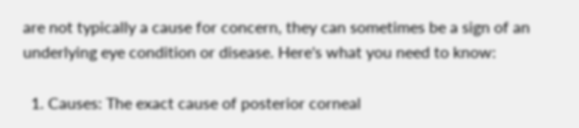are not typically a cause for concern, they can sometimes be a sign of an underlying eye condition or disease. Here's what you need to know:

  1. Causes: The exact cause of posterior corneal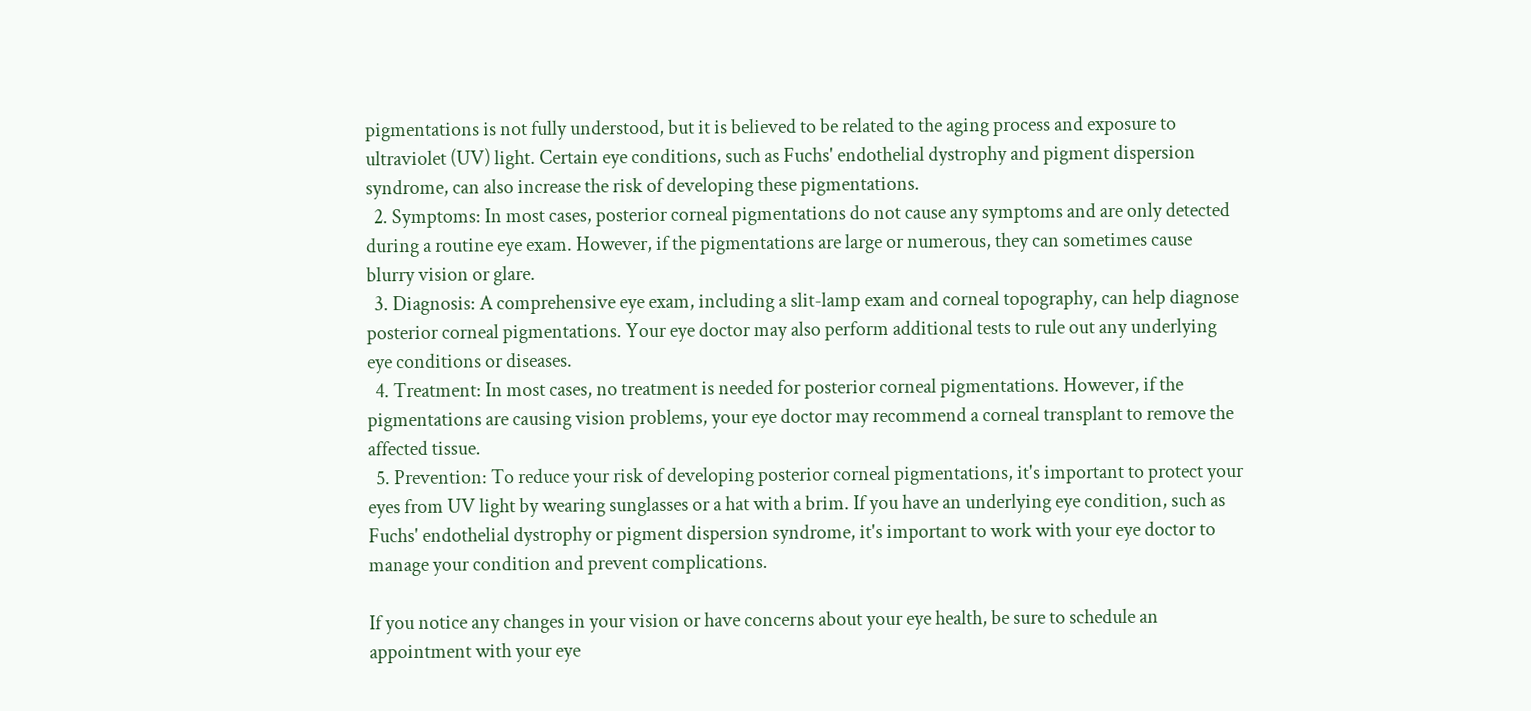pigmentations is not fully understood, but it is believed to be related to the aging process and exposure to ultraviolet (UV) light. Certain eye conditions, such as Fuchs' endothelial dystrophy and pigment dispersion syndrome, can also increase the risk of developing these pigmentations.
  2. Symptoms: In most cases, posterior corneal pigmentations do not cause any symptoms and are only detected during a routine eye exam. However, if the pigmentations are large or numerous, they can sometimes cause blurry vision or glare.
  3. Diagnosis: A comprehensive eye exam, including a slit-lamp exam and corneal topography, can help diagnose posterior corneal pigmentations. Your eye doctor may also perform additional tests to rule out any underlying eye conditions or diseases.
  4. Treatment: In most cases, no treatment is needed for posterior corneal pigmentations. However, if the pigmentations are causing vision problems, your eye doctor may recommend a corneal transplant to remove the affected tissue.
  5. Prevention: To reduce your risk of developing posterior corneal pigmentations, it's important to protect your eyes from UV light by wearing sunglasses or a hat with a brim. If you have an underlying eye condition, such as Fuchs' endothelial dystrophy or pigment dispersion syndrome, it's important to work with your eye doctor to manage your condition and prevent complications.

If you notice any changes in your vision or have concerns about your eye health, be sure to schedule an appointment with your eye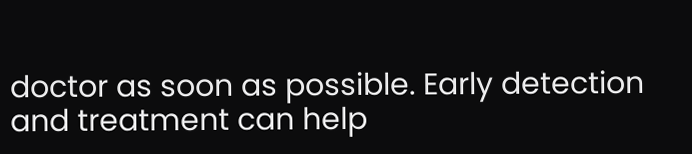doctor as soon as possible. Early detection and treatment can help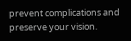prevent complications and preserve your vision.